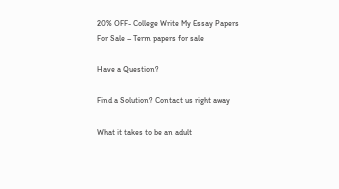20% OFF- College Write My Essay Papers For Sale – Term papers for sale

Have a Question?

Find a Solution? Contact us right away

What it takes to be an adult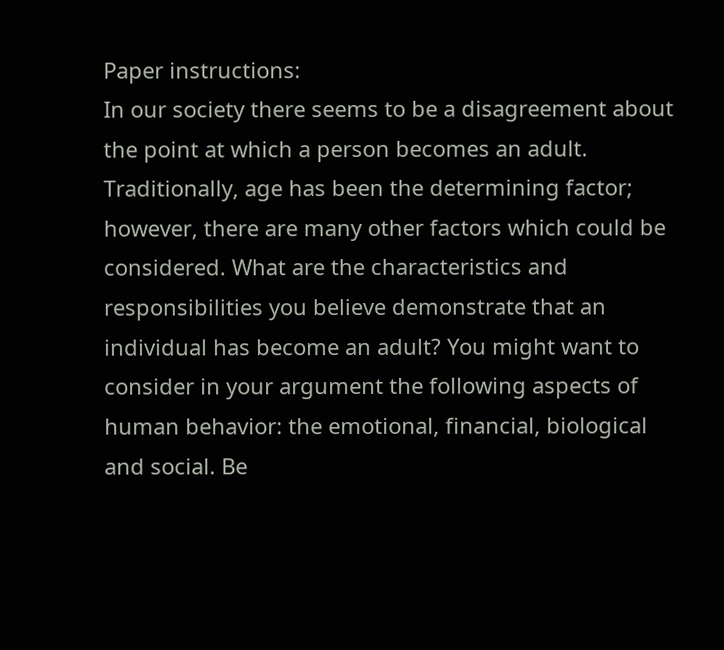Paper instructions:
In our society there seems to be a disagreement about the point at which a person becomes an adult. Traditionally, age has been the determining factor; however, there are many other factors which could be considered. What are the characteristics and responsibilities you believe demonstrate that an individual has become an adult? You might want to consider in your argument the following aspects of human behavior: the emotional, financial, biological and social. Be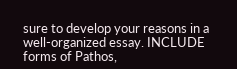sure to develop your reasons in a well-organized essay. INCLUDE forms of Pathos,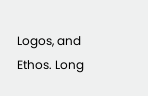Logos, and Ethos. Long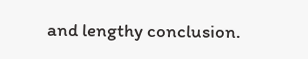and lengthy conclusion.